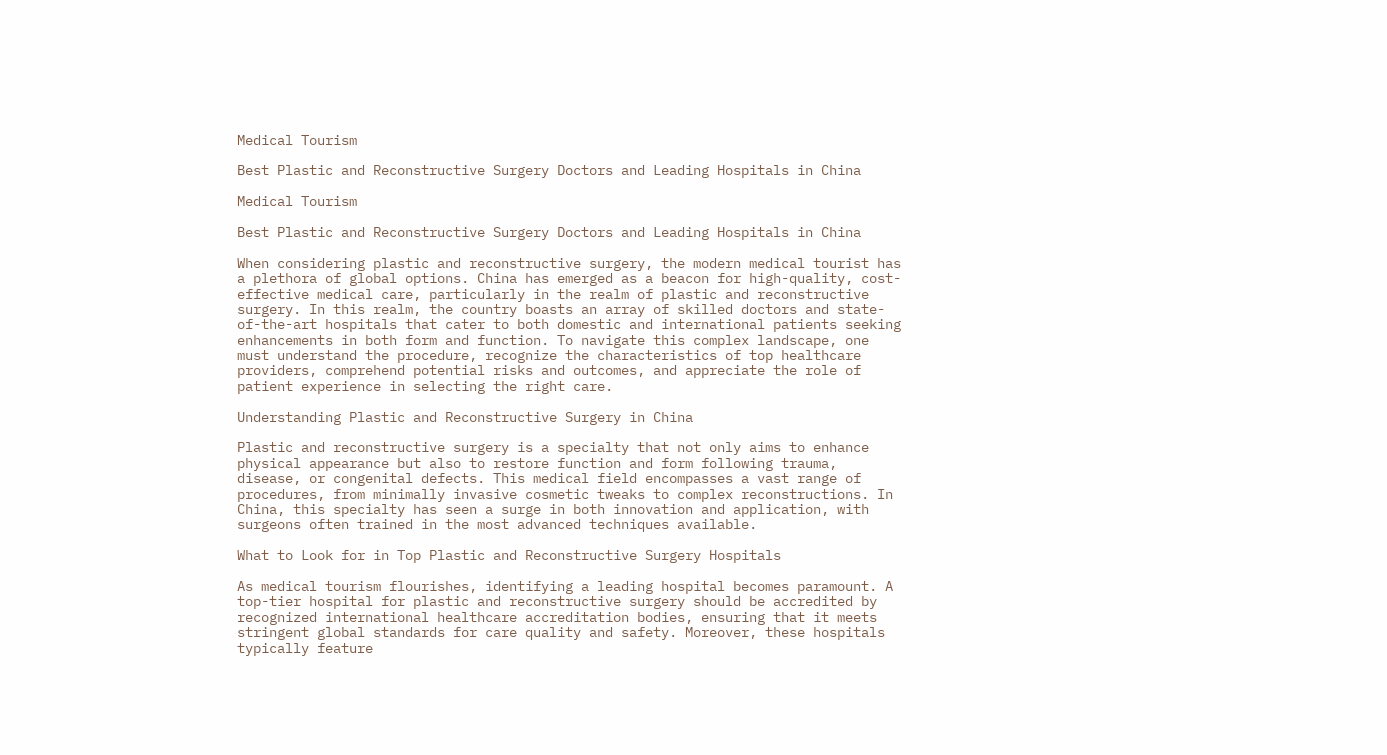Medical Tourism

Best Plastic and Reconstructive Surgery Doctors and Leading Hospitals in China

Medical Tourism

Best Plastic and Reconstructive Surgery Doctors and Leading Hospitals in China

When considering plastic and reconstructive surgery, the modern medical tourist has a plethora of global options. China has emerged as a beacon for high-quality, cost-effective medical care, particularly in the realm of plastic and reconstructive surgery. In this realm, the country boasts an array of skilled doctors and state-of-the-art hospitals that cater to both domestic and international patients seeking enhancements in both form and function. To navigate this complex landscape, one must understand the procedure, recognize the characteristics of top healthcare providers, comprehend potential risks and outcomes, and appreciate the role of patient experience in selecting the right care.

Understanding Plastic and Reconstructive Surgery in China

Plastic and reconstructive surgery is a specialty that not only aims to enhance physical appearance but also to restore function and form following trauma, disease, or congenital defects. This medical field encompasses a vast range of procedures, from minimally invasive cosmetic tweaks to complex reconstructions. In China, this specialty has seen a surge in both innovation and application, with surgeons often trained in the most advanced techniques available.

What to Look for in Top Plastic and Reconstructive Surgery Hospitals

As medical tourism flourishes, identifying a leading hospital becomes paramount. A top-tier hospital for plastic and reconstructive surgery should be accredited by recognized international healthcare accreditation bodies, ensuring that it meets stringent global standards for care quality and safety. Moreover, these hospitals typically feature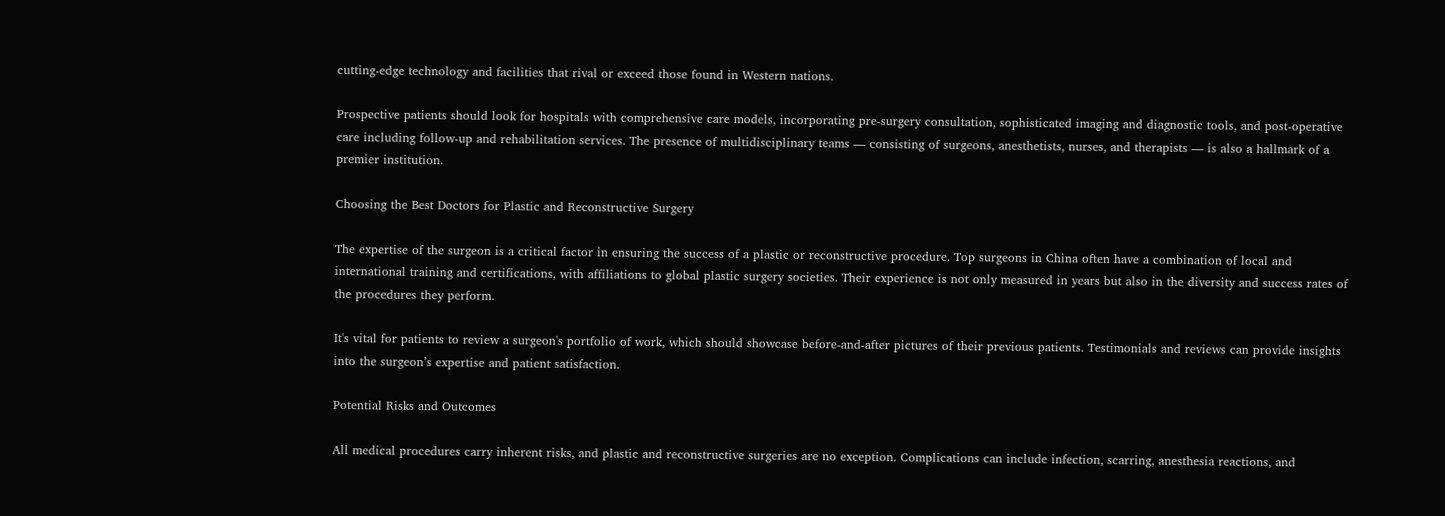cutting-edge technology and facilities that rival or exceed those found in Western nations.

Prospective patients should look for hospitals with comprehensive care models, incorporating pre-surgery consultation, sophisticated imaging and diagnostic tools, and post-operative care including follow-up and rehabilitation services. The presence of multidisciplinary teams — consisting of surgeons, anesthetists, nurses, and therapists — is also a hallmark of a premier institution.

Choosing the Best Doctors for Plastic and Reconstructive Surgery

The expertise of the surgeon is a critical factor in ensuring the success of a plastic or reconstructive procedure. Top surgeons in China often have a combination of local and international training and certifications, with affiliations to global plastic surgery societies. Their experience is not only measured in years but also in the diversity and success rates of the procedures they perform.

It's vital for patients to review a surgeon's portfolio of work, which should showcase before-and-after pictures of their previous patients. Testimonials and reviews can provide insights into the surgeon’s expertise and patient satisfaction.

Potential Risks and Outcomes

All medical procedures carry inherent risks, and plastic and reconstructive surgeries are no exception. Complications can include infection, scarring, anesthesia reactions, and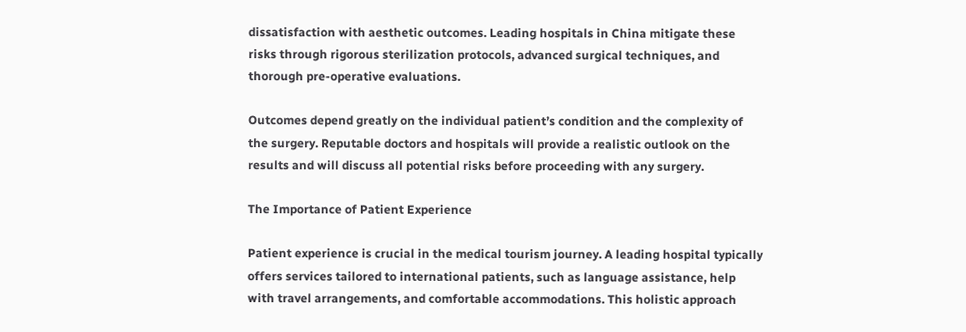dissatisfaction with aesthetic outcomes. Leading hospitals in China mitigate these risks through rigorous sterilization protocols, advanced surgical techniques, and thorough pre-operative evaluations.

Outcomes depend greatly on the individual patient’s condition and the complexity of the surgery. Reputable doctors and hospitals will provide a realistic outlook on the results and will discuss all potential risks before proceeding with any surgery.

The Importance of Patient Experience

Patient experience is crucial in the medical tourism journey. A leading hospital typically offers services tailored to international patients, such as language assistance, help with travel arrangements, and comfortable accommodations. This holistic approach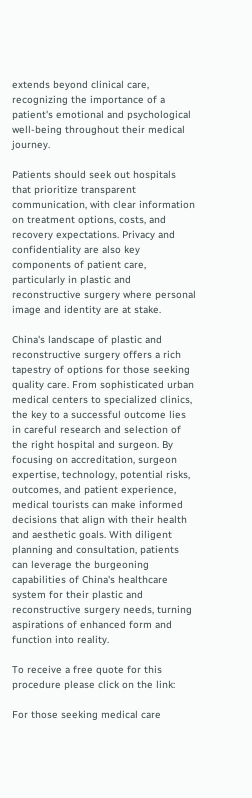extends beyond clinical care, recognizing the importance of a patient's emotional and psychological well-being throughout their medical journey.

Patients should seek out hospitals that prioritize transparent communication, with clear information on treatment options, costs, and recovery expectations. Privacy and confidentiality are also key components of patient care, particularly in plastic and reconstructive surgery where personal image and identity are at stake.

China's landscape of plastic and reconstructive surgery offers a rich tapestry of options for those seeking quality care. From sophisticated urban medical centers to specialized clinics, the key to a successful outcome lies in careful research and selection of the right hospital and surgeon. By focusing on accreditation, surgeon expertise, technology, potential risks, outcomes, and patient experience, medical tourists can make informed decisions that align with their health and aesthetic goals. With diligent planning and consultation, patients can leverage the burgeoning capabilities of China's healthcare system for their plastic and reconstructive surgery needs, turning aspirations of enhanced form and function into reality.

To receive a free quote for this procedure please click on the link:

For those seeking medical care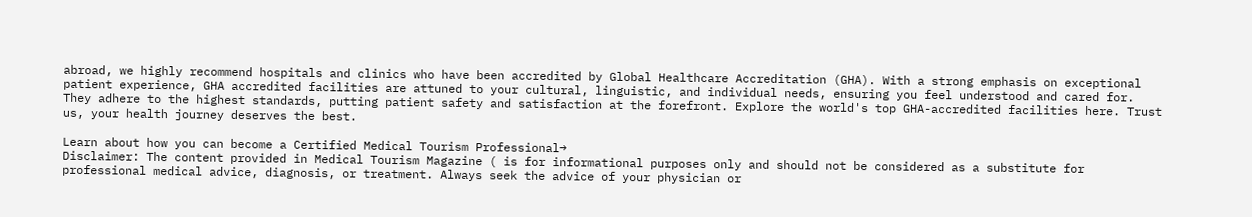abroad, we highly recommend hospitals and clinics who have been accredited by Global Healthcare Accreditation (GHA). With a strong emphasis on exceptional patient experience, GHA accredited facilities are attuned to your cultural, linguistic, and individual needs, ensuring you feel understood and cared for. They adhere to the highest standards, putting patient safety and satisfaction at the forefront. Explore the world's top GHA-accredited facilities here. Trust us, your health journey deserves the best.

Learn about how you can become a Certified Medical Tourism Professional→
Disclaimer: The content provided in Medical Tourism Magazine ( is for informational purposes only and should not be considered as a substitute for professional medical advice, diagnosis, or treatment. Always seek the advice of your physician or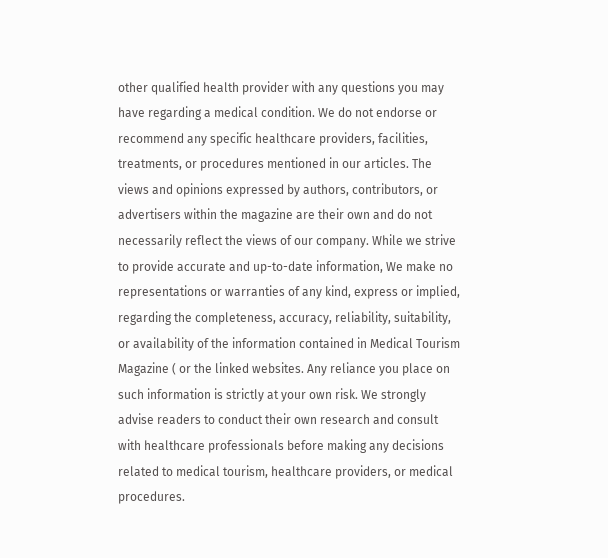other qualified health provider with any questions you may have regarding a medical condition. We do not endorse or recommend any specific healthcare providers, facilities, treatments, or procedures mentioned in our articles. The views and opinions expressed by authors, contributors, or advertisers within the magazine are their own and do not necessarily reflect the views of our company. While we strive to provide accurate and up-to-date information, We make no representations or warranties of any kind, express or implied, regarding the completeness, accuracy, reliability, suitability, or availability of the information contained in Medical Tourism Magazine ( or the linked websites. Any reliance you place on such information is strictly at your own risk. We strongly advise readers to conduct their own research and consult with healthcare professionals before making any decisions related to medical tourism, healthcare providers, or medical procedures.